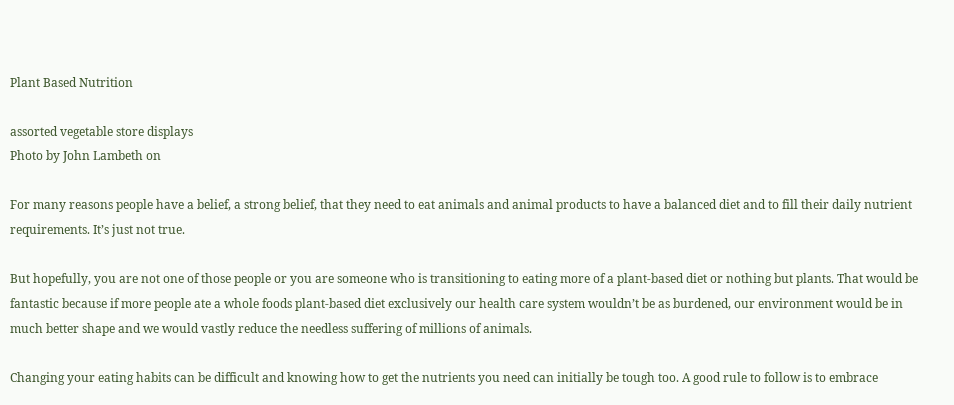Plant Based Nutrition

assorted vegetable store displays
Photo by John Lambeth on

For many reasons people have a belief, a strong belief, that they need to eat animals and animal products to have a balanced diet and to fill their daily nutrient requirements. It’s just not true.

But hopefully, you are not one of those people or you are someone who is transitioning to eating more of a plant-based diet or nothing but plants. That would be fantastic because if more people ate a whole foods plant-based diet exclusively our health care system wouldn’t be as burdened, our environment would be in much better shape and we would vastly reduce the needless suffering of millions of animals.

Changing your eating habits can be difficult and knowing how to get the nutrients you need can initially be tough too. A good rule to follow is to embrace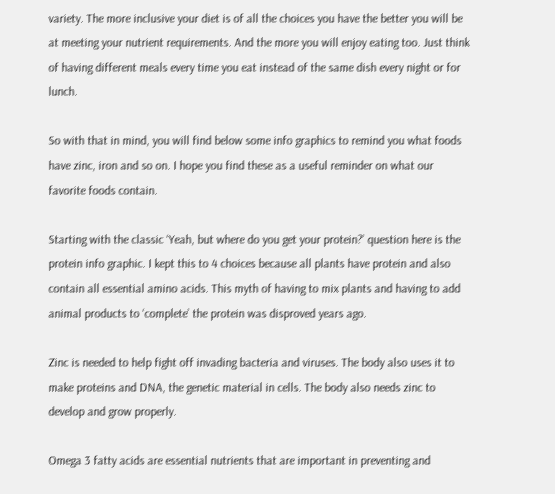variety. The more inclusive your diet is of all the choices you have the better you will be at meeting your nutrient requirements. And the more you will enjoy eating too. Just think of having different meals every time you eat instead of the same dish every night or for lunch.

So with that in mind, you will find below some info graphics to remind you what foods have zinc, iron and so on. I hope you find these as a useful reminder on what our favorite foods contain.

Starting with the classic ‘Yeah, but where do you get your protein?’ question here is the protein info graphic. I kept this to 4 choices because all plants have protein and also contain all essential amino acids. This myth of having to mix plants and having to add animal products to ‘complete’ the protein was disproved years ago.

Zinc is needed to help fight off invading bacteria and viruses. The body also uses it to make proteins and DNA, the genetic material in cells. The body also needs zinc to develop and grow properly.

Omega 3 fatty acids are essential nutrients that are important in preventing and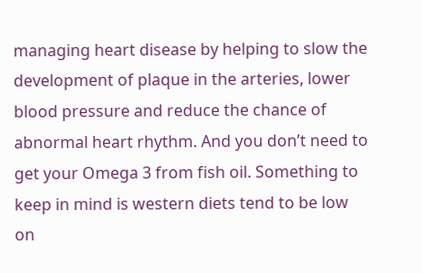managing heart disease by helping to slow the development of plaque in the arteries, lower blood pressure and reduce the chance of abnormal heart rhythm. And you don’t need to get your Omega 3 from fish oil. Something to keep in mind is western diets tend to be low on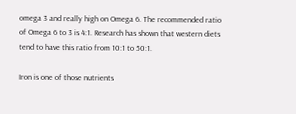omega 3 and really high on Omega 6. The recommended ratio of Omega 6 to 3 is 4:1. Research has shown that western diets tend to have this ratio from 10:1 to 50:1.

Iron is one of those nutrients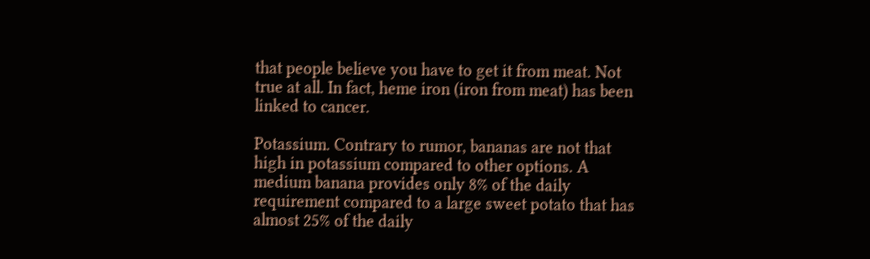that people believe you have to get it from meat. Not true at all. In fact, heme iron (iron from meat) has been linked to cancer.

Potassium. Contrary to rumor, bananas are not that high in potassium compared to other options. A medium banana provides only 8% of the daily requirement compared to a large sweet potato that has almost 25% of the daily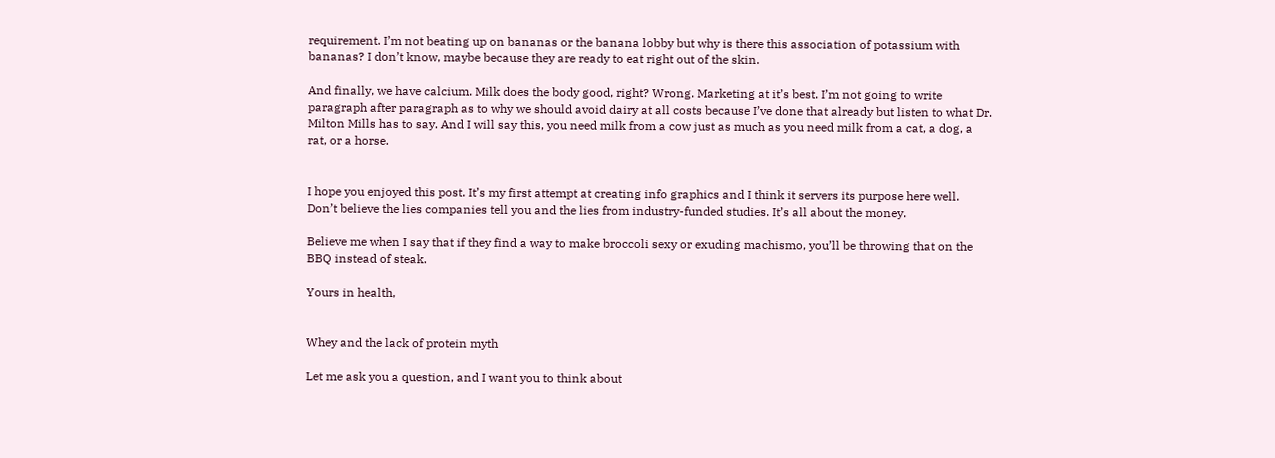requirement. I’m not beating up on bananas or the banana lobby but why is there this association of potassium with bananas? I don’t know, maybe because they are ready to eat right out of the skin.

And finally, we have calcium. Milk does the body good, right? Wrong. Marketing at it’s best. I’m not going to write paragraph after paragraph as to why we should avoid dairy at all costs because I’ve done that already but listen to what Dr. Milton Mills has to say. And I will say this, you need milk from a cow just as much as you need milk from a cat, a dog, a rat, or a horse.


I hope you enjoyed this post. It’s my first attempt at creating info graphics and I think it servers its purpose here well. Don’t believe the lies companies tell you and the lies from industry-funded studies. It’s all about the money.

Believe me when I say that if they find a way to make broccoli sexy or exuding machismo, you’ll be throwing that on the BBQ instead of steak.

Yours in health,


Whey and the lack of protein myth

Let me ask you a question, and I want you to think about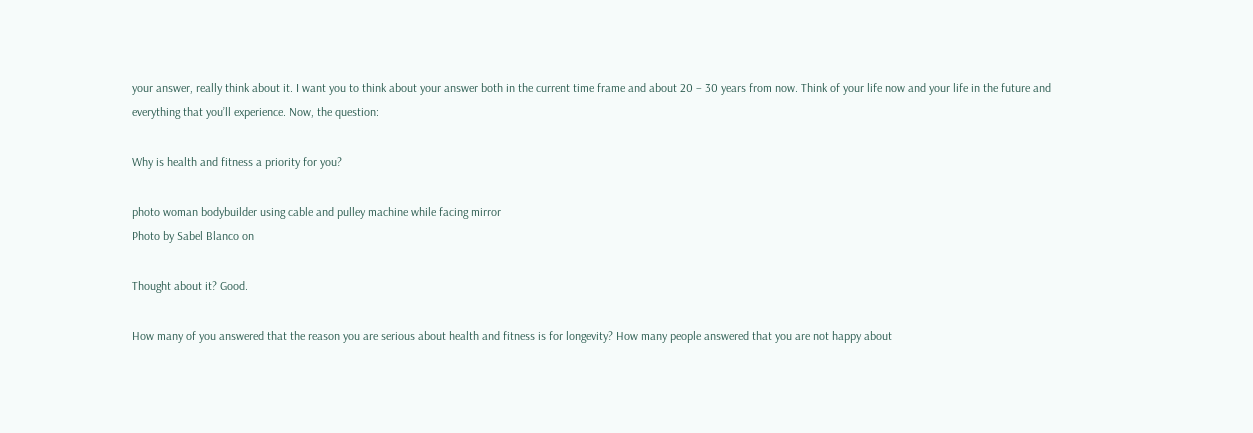your answer, really think about it. I want you to think about your answer both in the current time frame and about 20 – 30 years from now. Think of your life now and your life in the future and everything that you’ll experience. Now, the question:

Why is health and fitness a priority for you?

photo woman bodybuilder using cable and pulley machine while facing mirror
Photo by Sabel Blanco on

Thought about it? Good.

How many of you answered that the reason you are serious about health and fitness is for longevity? How many people answered that you are not happy about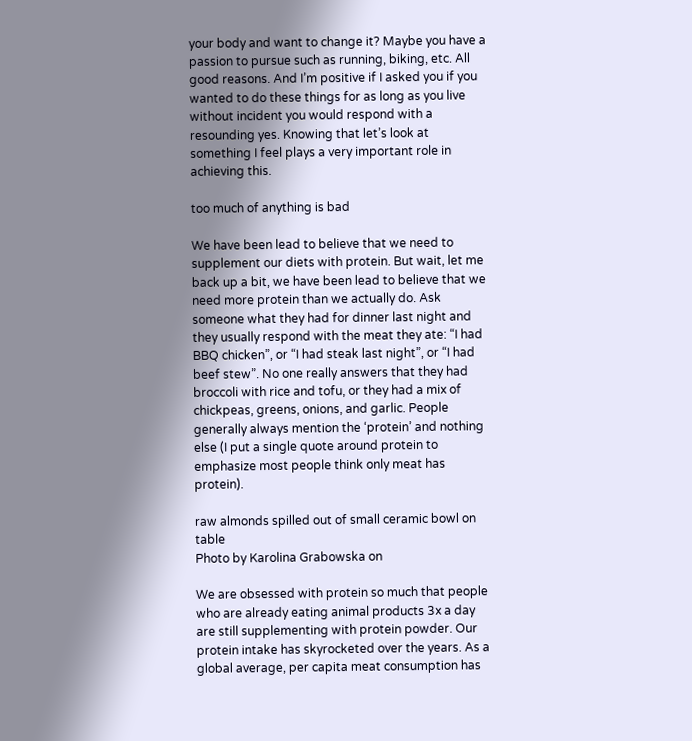your body and want to change it? Maybe you have a passion to pursue such as running, biking, etc. All good reasons. And I’m positive if I asked you if you wanted to do these things for as long as you live without incident you would respond with a resounding yes. Knowing that let’s look at something I feel plays a very important role in achieving this.

too much of anything is bad

We have been lead to believe that we need to supplement our diets with protein. But wait, let me back up a bit, we have been lead to believe that we need more protein than we actually do. Ask someone what they had for dinner last night and they usually respond with the meat they ate: “I had BBQ chicken”, or “I had steak last night”, or “I had beef stew”. No one really answers that they had broccoli with rice and tofu, or they had a mix of chickpeas, greens, onions, and garlic. People generally always mention the ‘protein’ and nothing else (I put a single quote around protein to emphasize most people think only meat has protein).

raw almonds spilled out of small ceramic bowl on table
Photo by Karolina Grabowska on

We are obsessed with protein so much that people who are already eating animal products 3x a day are still supplementing with protein powder. Our protein intake has skyrocketed over the years. As a global average, per capita meat consumption has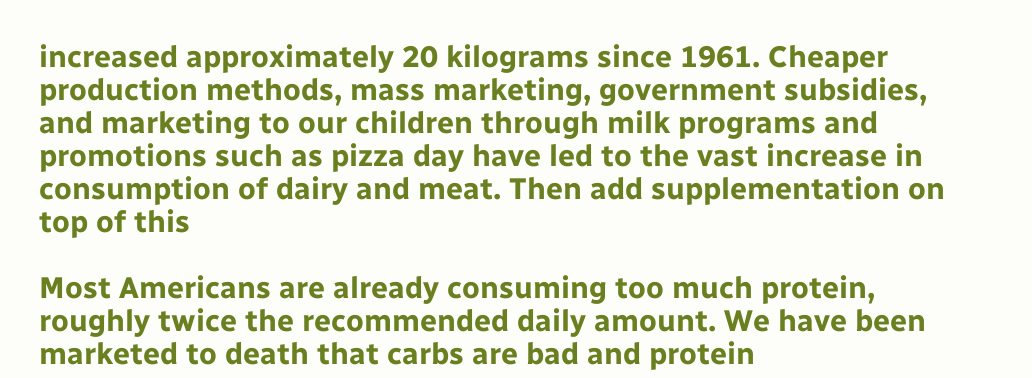increased approximately 20 kilograms since 1961. Cheaper production methods, mass marketing, government subsidies, and marketing to our children through milk programs and promotions such as pizza day have led to the vast increase in consumption of dairy and meat. Then add supplementation on top of this

Most Americans are already consuming too much protein, roughly twice the recommended daily amount. We have been marketed to death that carbs are bad and protein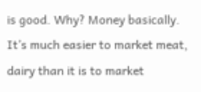is good. Why? Money basically. It’s much easier to market meat, dairy than it is to market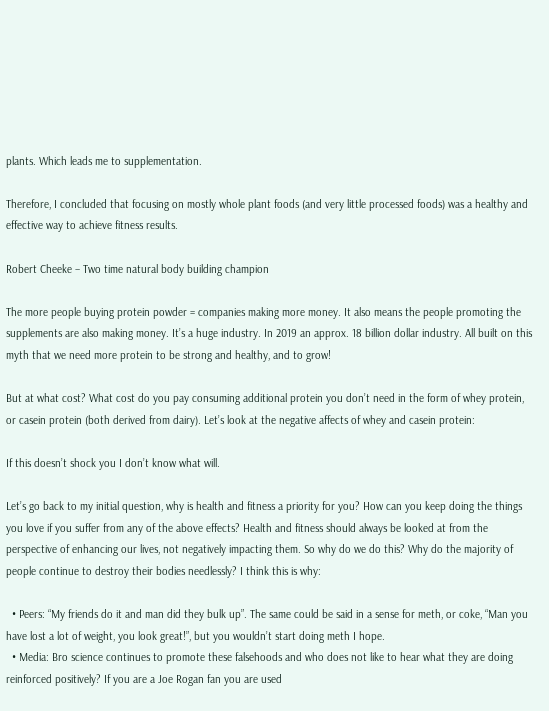plants. Which leads me to supplementation.

Therefore, I concluded that focusing on mostly whole plant foods (and very little processed foods) was a healthy and effective way to achieve fitness results.

Robert Cheeke – Two time natural body building champion

The more people buying protein powder = companies making more money. It also means the people promoting the supplements are also making money. It’s a huge industry. In 2019 an approx. 18 billion dollar industry. All built on this myth that we need more protein to be strong and healthy, and to grow!

But at what cost? What cost do you pay consuming additional protein you don’t need in the form of whey protein, or casein protein (both derived from dairy). Let’s look at the negative affects of whey and casein protein:

If this doesn’t shock you I don’t know what will.

Let’s go back to my initial question, why is health and fitness a priority for you? How can you keep doing the things you love if you suffer from any of the above effects? Health and fitness should always be looked at from the perspective of enhancing our lives, not negatively impacting them. So why do we do this? Why do the majority of people continue to destroy their bodies needlessly? I think this is why:

  • Peers: “My friends do it and man did they bulk up”. The same could be said in a sense for meth, or coke, “Man you have lost a lot of weight, you look great!”, but you wouldn’t start doing meth I hope.
  • Media: Bro science continues to promote these falsehoods and who does not like to hear what they are doing reinforced positively? If you are a Joe Rogan fan you are used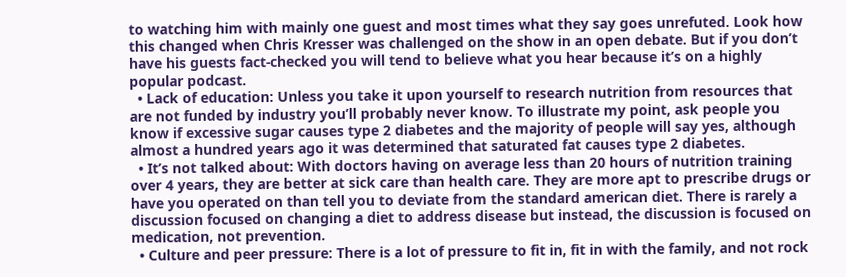to watching him with mainly one guest and most times what they say goes unrefuted. Look how this changed when Chris Kresser was challenged on the show in an open debate. But if you don’t have his guests fact-checked you will tend to believe what you hear because it’s on a highly popular podcast.
  • Lack of education: Unless you take it upon yourself to research nutrition from resources that are not funded by industry you’ll probably never know. To illustrate my point, ask people you know if excessive sugar causes type 2 diabetes and the majority of people will say yes, although almost a hundred years ago it was determined that saturated fat causes type 2 diabetes.
  • It’s not talked about: With doctors having on average less than 20 hours of nutrition training over 4 years, they are better at sick care than health care. They are more apt to prescribe drugs or have you operated on than tell you to deviate from the standard american diet. There is rarely a discussion focused on changing a diet to address disease but instead, the discussion is focused on medication, not prevention.
  • Culture and peer pressure: There is a lot of pressure to fit in, fit in with the family, and not rock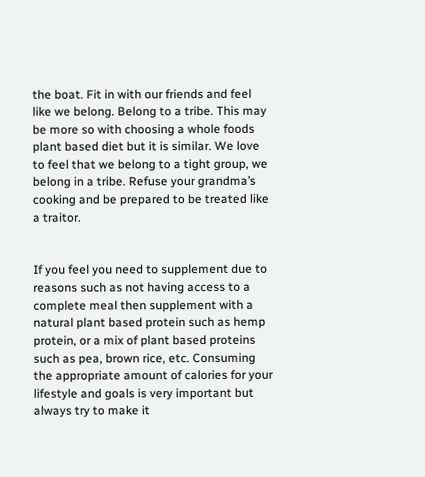the boat. Fit in with our friends and feel like we belong. Belong to a tribe. This may be more so with choosing a whole foods plant based diet but it is similar. We love to feel that we belong to a tight group, we belong in a tribe. Refuse your grandma’s cooking and be prepared to be treated like a traitor.


If you feel you need to supplement due to reasons such as not having access to a complete meal then supplement with a natural plant based protein such as hemp protein, or a mix of plant based proteins such as pea, brown rice, etc. Consuming the appropriate amount of calories for your lifestyle and goals is very important but always try to make it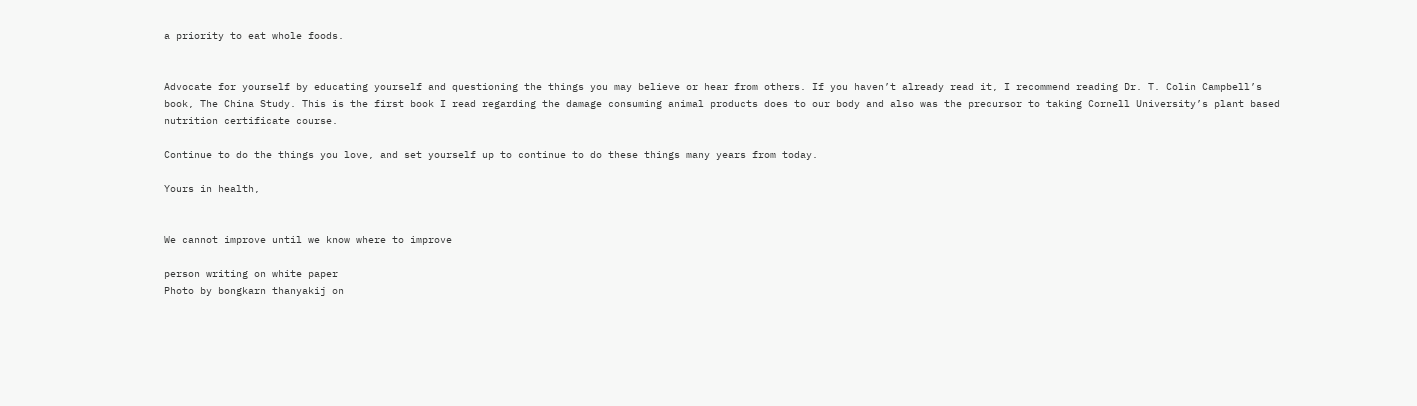a priority to eat whole foods.


Advocate for yourself by educating yourself and questioning the things you may believe or hear from others. If you haven’t already read it, I recommend reading Dr. T. Colin Campbell’s book, The China Study. This is the first book I read regarding the damage consuming animal products does to our body and also was the precursor to taking Cornell University’s plant based nutrition certificate course.

Continue to do the things you love, and set yourself up to continue to do these things many years from today.

Yours in health,


We cannot improve until we know where to improve

person writing on white paper
Photo by bongkarn thanyakij on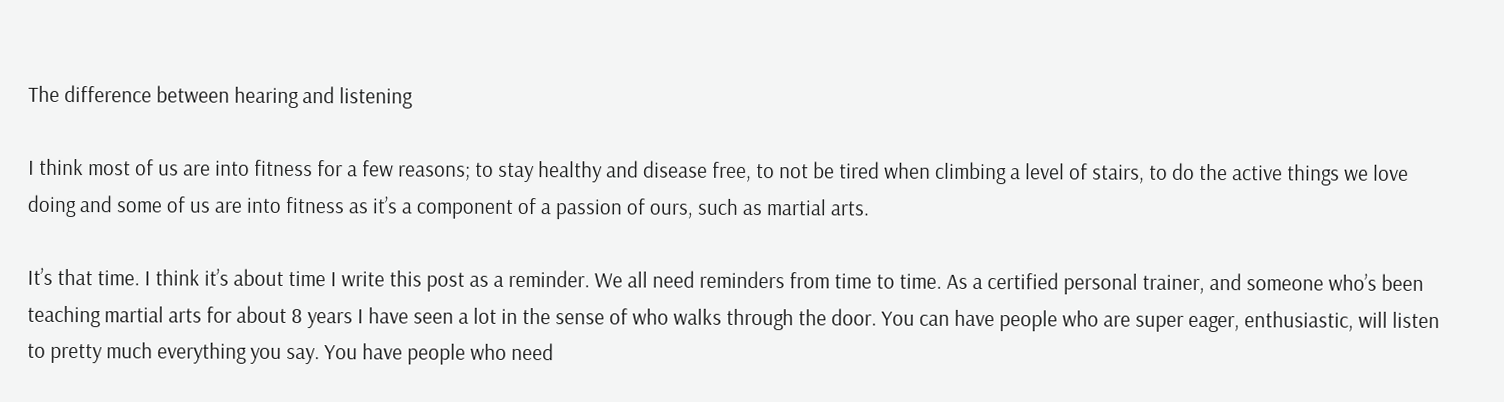The difference between hearing and listening

I think most of us are into fitness for a few reasons; to stay healthy and disease free, to not be tired when climbing a level of stairs, to do the active things we love doing and some of us are into fitness as it’s a component of a passion of ours, such as martial arts.

It’s that time. I think it’s about time I write this post as a reminder. We all need reminders from time to time. As a certified personal trainer, and someone who’s been teaching martial arts for about 8 years I have seen a lot in the sense of who walks through the door. You can have people who are super eager, enthusiastic, will listen to pretty much everything you say. You have people who need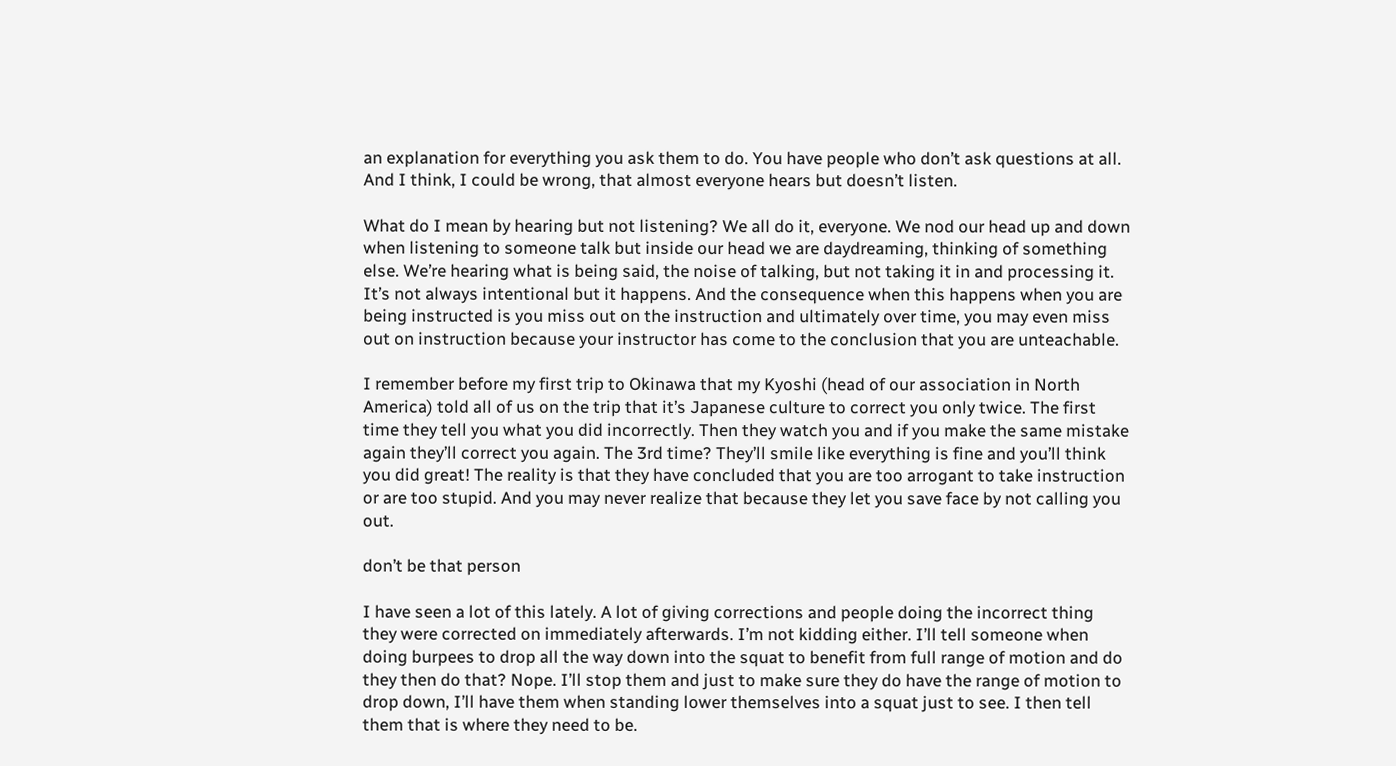an explanation for everything you ask them to do. You have people who don’t ask questions at all. And I think, I could be wrong, that almost everyone hears but doesn’t listen.

What do I mean by hearing but not listening? We all do it, everyone. We nod our head up and down when listening to someone talk but inside our head we are daydreaming, thinking of something else. We’re hearing what is being said, the noise of talking, but not taking it in and processing it. It’s not always intentional but it happens. And the consequence when this happens when you are being instructed is you miss out on the instruction and ultimately over time, you may even miss out on instruction because your instructor has come to the conclusion that you are unteachable.

I remember before my first trip to Okinawa that my Kyoshi (head of our association in North America) told all of us on the trip that it’s Japanese culture to correct you only twice. The first time they tell you what you did incorrectly. Then they watch you and if you make the same mistake again they’ll correct you again. The 3rd time? They’ll smile like everything is fine and you’ll think you did great! The reality is that they have concluded that you are too arrogant to take instruction or are too stupid. And you may never realize that because they let you save face by not calling you out.

don’t be that person

I have seen a lot of this lately. A lot of giving corrections and people doing the incorrect thing they were corrected on immediately afterwards. I’m not kidding either. I’ll tell someone when doing burpees to drop all the way down into the squat to benefit from full range of motion and do they then do that? Nope. I’ll stop them and just to make sure they do have the range of motion to drop down, I’ll have them when standing lower themselves into a squat just to see. I then tell them that is where they need to be.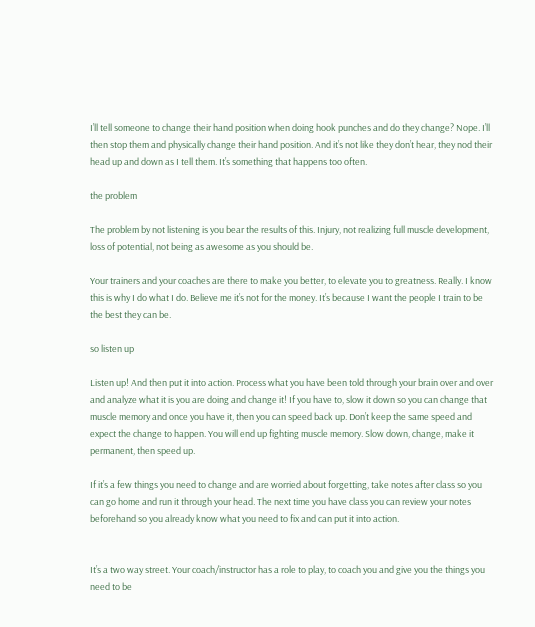I’ll tell someone to change their hand position when doing hook punches and do they change? Nope. I’ll then stop them and physically change their hand position. And it’s not like they don’t hear, they nod their head up and down as I tell them. It’s something that happens too often.

the problem

The problem by not listening is you bear the results of this. Injury, not realizing full muscle development, loss of potential, not being as awesome as you should be.

Your trainers and your coaches are there to make you better, to elevate you to greatness. Really. I know this is why I do what I do. Believe me it’s not for the money. It’s because I want the people I train to be the best they can be.

so listen up

Listen up! And then put it into action. Process what you have been told through your brain over and over and analyze what it is you are doing and change it! If you have to, slow it down so you can change that muscle memory and once you have it, then you can speed back up. Don’t keep the same speed and expect the change to happen. You will end up fighting muscle memory. Slow down, change, make it permanent, then speed up.

If it’s a few things you need to change and are worried about forgetting, take notes after class so you can go home and run it through your head. The next time you have class you can review your notes beforehand so you already know what you need to fix and can put it into action.


It’s a two way street. Your coach/instructor has a role to play, to coach you and give you the things you need to be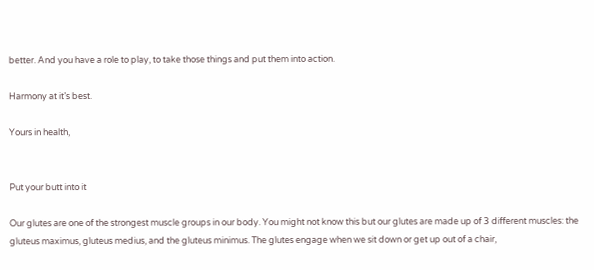better. And you have a role to play, to take those things and put them into action.

Harmony at it’s best.

Yours in health,


Put your butt into it

Our glutes are one of the strongest muscle groups in our body. You might not know this but our glutes are made up of 3 different muscles: the gluteus maximus, gluteus medius, and the gluteus minimus. The glutes engage when we sit down or get up out of a chair,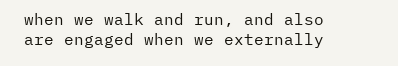when we walk and run, and also are engaged when we externally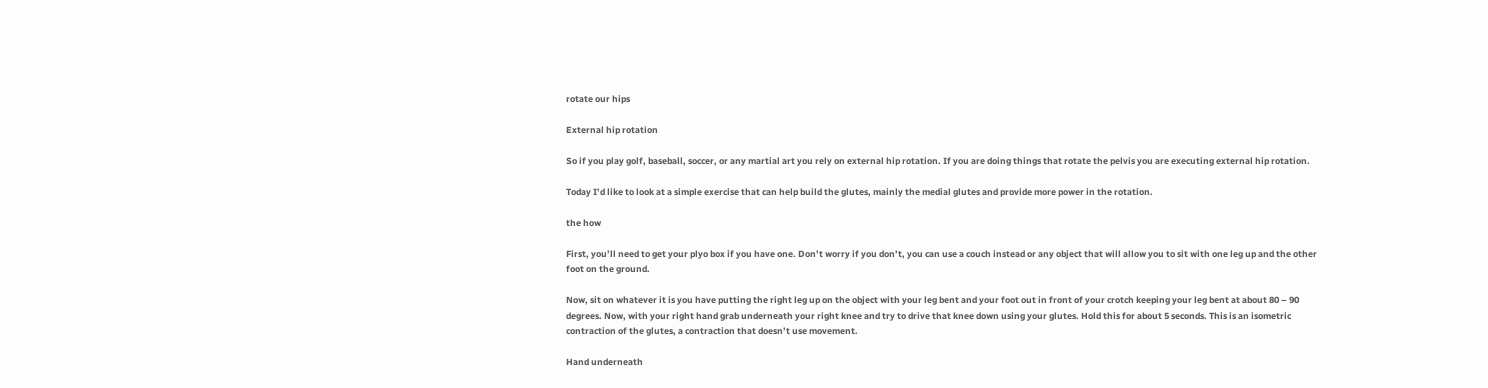rotate our hips

External hip rotation

So if you play golf, baseball, soccer, or any martial art you rely on external hip rotation. If you are doing things that rotate the pelvis you are executing external hip rotation.

Today I’d like to look at a simple exercise that can help build the glutes, mainly the medial glutes and provide more power in the rotation.

the how

First, you’ll need to get your plyo box if you have one. Don’t worry if you don’t, you can use a couch instead or any object that will allow you to sit with one leg up and the other foot on the ground.

Now, sit on whatever it is you have putting the right leg up on the object with your leg bent and your foot out in front of your crotch keeping your leg bent at about 80 – 90 degrees. Now, with your right hand grab underneath your right knee and try to drive that knee down using your glutes. Hold this for about 5 seconds. This is an isometric contraction of the glutes, a contraction that doesn’t use movement.

Hand underneath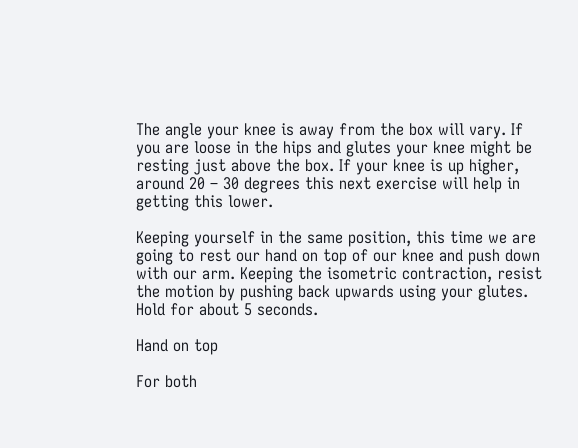The angle your knee is away from the box will vary. If you are loose in the hips and glutes your knee might be resting just above the box. If your knee is up higher, around 20 – 30 degrees this next exercise will help in getting this lower.

Keeping yourself in the same position, this time we are going to rest our hand on top of our knee and push down with our arm. Keeping the isometric contraction, resist the motion by pushing back upwards using your glutes. Hold for about 5 seconds.

Hand on top

For both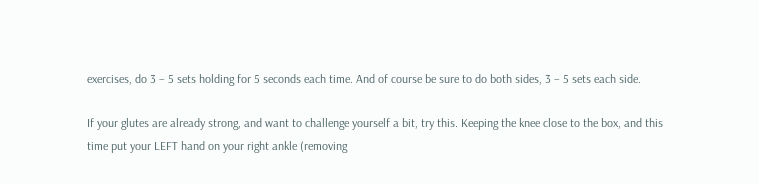exercises, do 3 – 5 sets holding for 5 seconds each time. And of course be sure to do both sides, 3 – 5 sets each side.

If your glutes are already strong, and want to challenge yourself a bit, try this. Keeping the knee close to the box, and this time put your LEFT hand on your right ankle (removing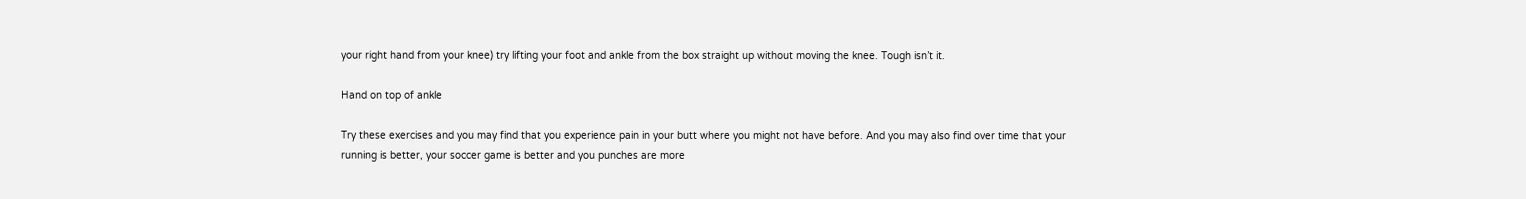your right hand from your knee) try lifting your foot and ankle from the box straight up without moving the knee. Tough isn’t it.

Hand on top of ankle

Try these exercises and you may find that you experience pain in your butt where you might not have before. And you may also find over time that your running is better, your soccer game is better and you punches are more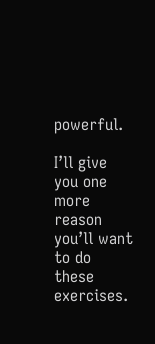powerful.

I’ll give you one more reason you’ll want to do these exercises.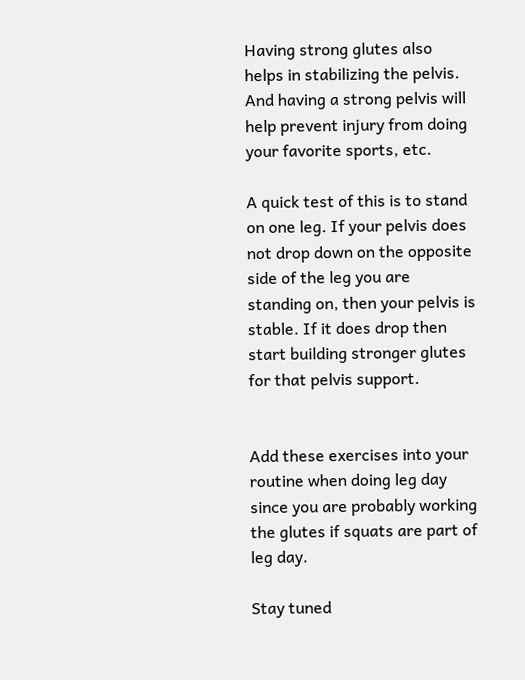Having strong glutes also helps in stabilizing the pelvis. And having a strong pelvis will help prevent injury from doing your favorite sports, etc.

A quick test of this is to stand on one leg. If your pelvis does not drop down on the opposite side of the leg you are standing on, then your pelvis is stable. If it does drop then start building stronger glutes for that pelvis support.


Add these exercises into your routine when doing leg day since you are probably working the glutes if squats are part of leg day.

Stay tuned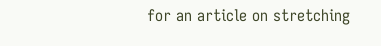for an article on stretching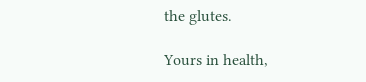the glutes.

Yours in health,